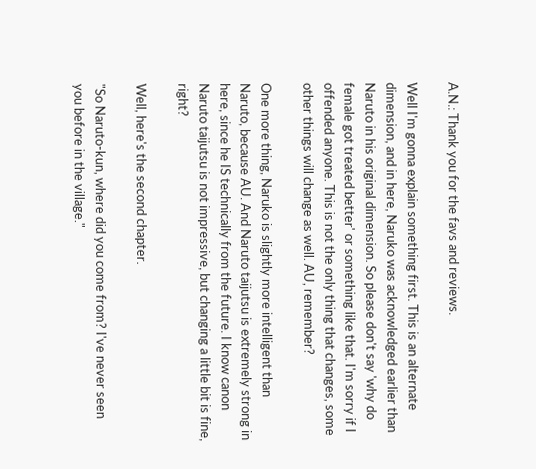A.N.: Thank you for the favs and reviews.

Well I'm gonna explain something first. This is an alternate dimension, and in here, Naruko was acknowledged earlier than Naruto in his original dimension. So please don't say 'why do female got treated better' or something like that. I'm sorry if I offended anyone. This is not the only thing that changes, some other things will change as well. AU, remember?

One more thing, Naruko is slightly more intelligent than Naruto, because AU. And Naruto taijutsu is extremely strong in here, since he IS technically from the future. I know canon Naruto taijutsu is not impressive, but changing a little bit is fine, right?

Well, here's the second chapter.

"So Naruto-kun, where did you come from? I've never seen you before in the village."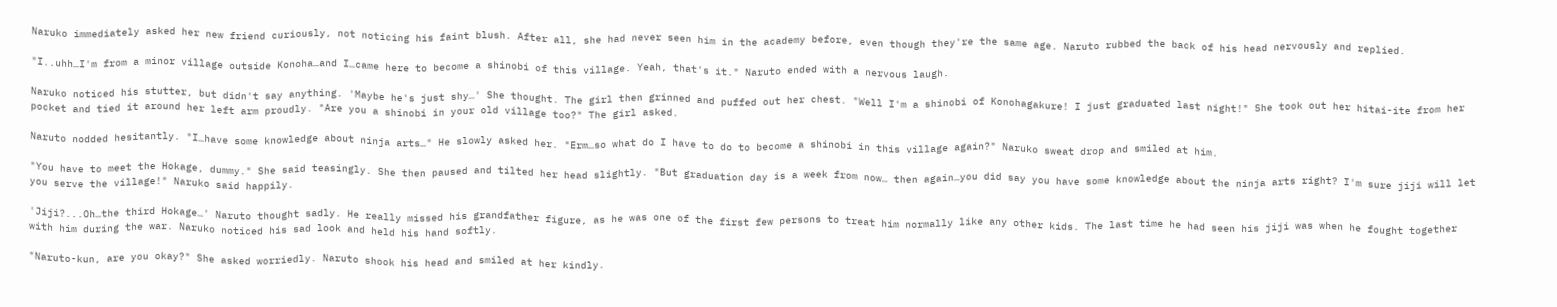Naruko immediately asked her new friend curiously, not noticing his faint blush. After all, she had never seen him in the academy before, even though they're the same age. Naruto rubbed the back of his head nervously and replied.

"I..uhh…I'm from a minor village outside Konoha…and I…came here to become a shinobi of this village. Yeah, that's it." Naruto ended with a nervous laugh.

Naruko noticed his stutter, but didn't say anything. 'Maybe he's just shy…' She thought. The girl then grinned and puffed out her chest. "Well I'm a shinobi of Konohagakure! I just graduated last night!" She took out her hitai-ite from her pocket and tied it around her left arm proudly. "Are you a shinobi in your old village too?" The girl asked.

Naruto nodded hesitantly. "I…have some knowledge about ninja arts…" He slowly asked her. "Erm…so what do I have to do to become a shinobi in this village again?" Naruko sweat drop and smiled at him.

"You have to meet the Hokage, dummy." She said teasingly. She then paused and tilted her head slightly. "But graduation day is a week from now… then again…you did say you have some knowledge about the ninja arts right? I'm sure jiji will let you serve the village!" Naruko said happily.

'Jiji?...Oh…the third Hokage…' Naruto thought sadly. He really missed his grandfather figure, as he was one of the first few persons to treat him normally like any other kids. The last time he had seen his jiji was when he fought together with him during the war. Naruko noticed his sad look and held his hand softly.

"Naruto-kun, are you okay?" She asked worriedly. Naruto shook his head and smiled at her kindly.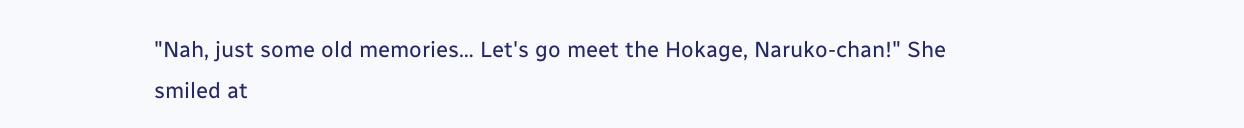"Nah, just some old memories… Let's go meet the Hokage, Naruko-chan!" She smiled at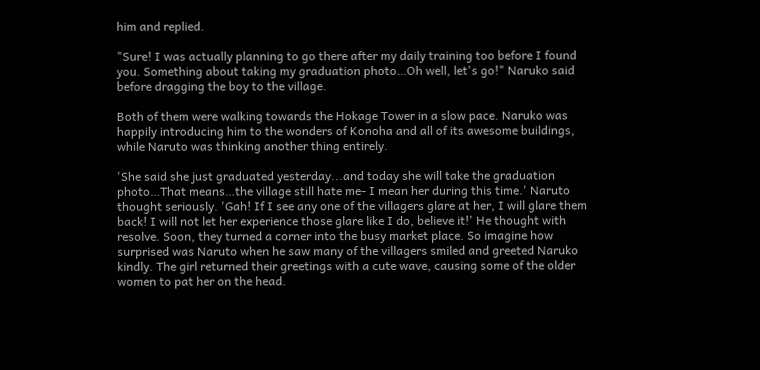him and replied.

"Sure! I was actually planning to go there after my daily training too before I found you. Something about taking my graduation photo…Oh well, let's go!" Naruko said before dragging the boy to the village.

Both of them were walking towards the Hokage Tower in a slow pace. Naruko was happily introducing him to the wonders of Konoha and all of its awesome buildings, while Naruto was thinking another thing entirely.

'She said she just graduated yesterday...and today she will take the graduation photo…That means…the village still hate me- I mean her during this time.' Naruto thought seriously. 'Gah! If I see any one of the villagers glare at her, I will glare them back! I will not let her experience those glare like I do, believe it!' He thought with resolve. Soon, they turned a corner into the busy market place. So imagine how surprised was Naruto when he saw many of the villagers smiled and greeted Naruko kindly. The girl returned their greetings with a cute wave, causing some of the older women to pat her on the head.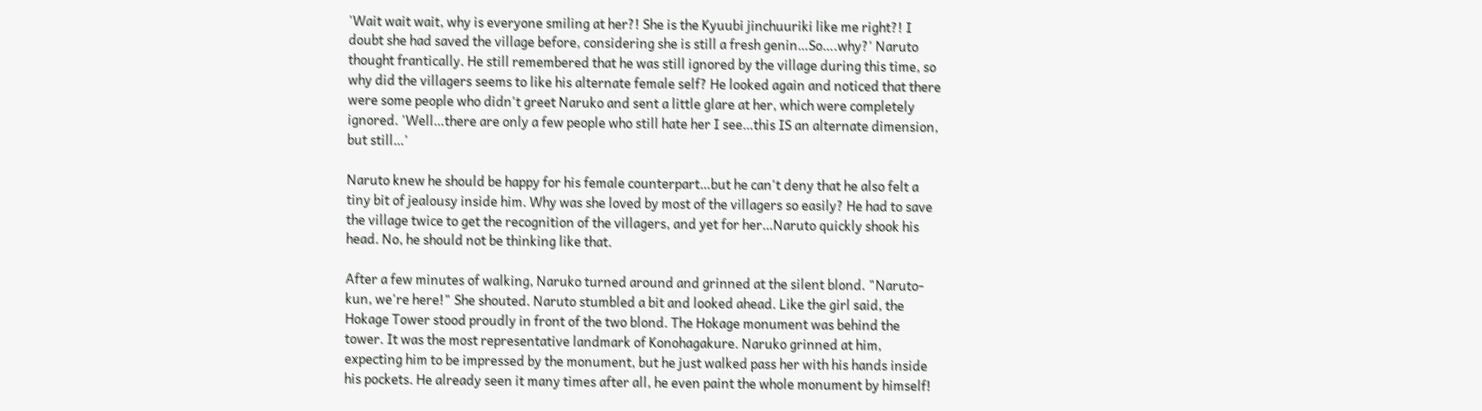'Wait wait wait, why is everyone smiling at her?! She is the Kyuubi jinchuuriki like me right?! I doubt she had saved the village before, considering she is still a fresh genin…So….why?' Naruto thought frantically. He still remembered that he was still ignored by the village during this time, so why did the villagers seems to like his alternate female self? He looked again and noticed that there were some people who didn't greet Naruko and sent a little glare at her, which were completely ignored. 'Well…there are only a few people who still hate her I see…this IS an alternate dimension, but still…'

Naruto knew he should be happy for his female counterpart…but he can't deny that he also felt a tiny bit of jealousy inside him. Why was she loved by most of the villagers so easily? He had to save the village twice to get the recognition of the villagers, and yet for her…Naruto quickly shook his head. No, he should not be thinking like that.

After a few minutes of walking, Naruko turned around and grinned at the silent blond. "Naruto-kun, we're here!" She shouted. Naruto stumbled a bit and looked ahead. Like the girl said, the Hokage Tower stood proudly in front of the two blond. The Hokage monument was behind the tower. It was the most representative landmark of Konohagakure. Naruko grinned at him, expecting him to be impressed by the monument, but he just walked pass her with his hands inside his pockets. He already seen it many times after all, he even paint the whole monument by himself!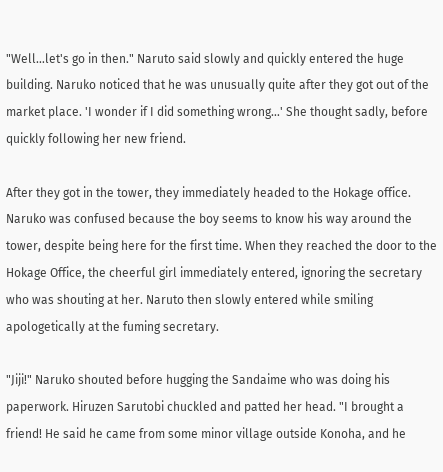"Well…let's go in then." Naruto said slowly and quickly entered the huge building. Naruko noticed that he was unusually quite after they got out of the market place. 'I wonder if I did something wrong…' She thought sadly, before quickly following her new friend.

After they got in the tower, they immediately headed to the Hokage office. Naruko was confused because the boy seems to know his way around the tower, despite being here for the first time. When they reached the door to the Hokage Office, the cheerful girl immediately entered, ignoring the secretary who was shouting at her. Naruto then slowly entered while smiling apologetically at the fuming secretary.

"Jiji!" Naruko shouted before hugging the Sandaime who was doing his paperwork. Hiruzen Sarutobi chuckled and patted her head. "I brought a friend! He said he came from some minor village outside Konoha, and he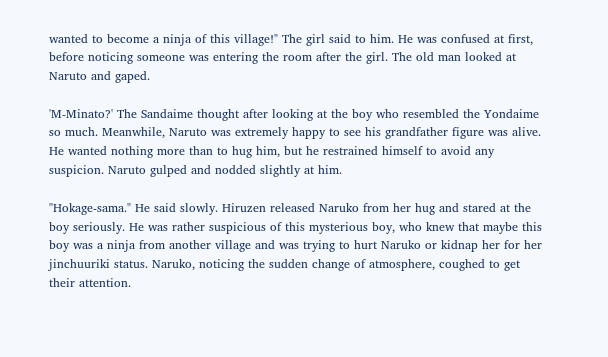wanted to become a ninja of this village!" The girl said to him. He was confused at first, before noticing someone was entering the room after the girl. The old man looked at Naruto and gaped.

'M-Minato?' The Sandaime thought after looking at the boy who resembled the Yondaime so much. Meanwhile, Naruto was extremely happy to see his grandfather figure was alive. He wanted nothing more than to hug him, but he restrained himself to avoid any suspicion. Naruto gulped and nodded slightly at him.

"Hokage-sama." He said slowly. Hiruzen released Naruko from her hug and stared at the boy seriously. He was rather suspicious of this mysterious boy, who knew that maybe this boy was a ninja from another village and was trying to hurt Naruko or kidnap her for her jinchuuriki status. Naruko, noticing the sudden change of atmosphere, coughed to get their attention.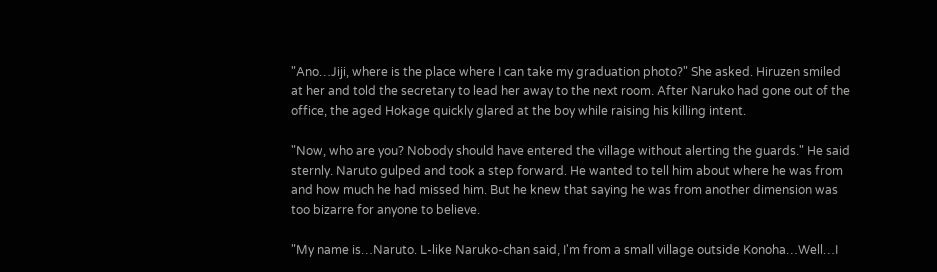"Ano…Jiji, where is the place where I can take my graduation photo?" She asked. Hiruzen smiled at her and told the secretary to lead her away to the next room. After Naruko had gone out of the office, the aged Hokage quickly glared at the boy while raising his killing intent.

"Now, who are you? Nobody should have entered the village without alerting the guards." He said sternly. Naruto gulped and took a step forward. He wanted to tell him about where he was from and how much he had missed him. But he knew that saying he was from another dimension was too bizarre for anyone to believe.

"My name is…Naruto. L-like Naruko-chan said, I'm from a small village outside Konoha…Well…I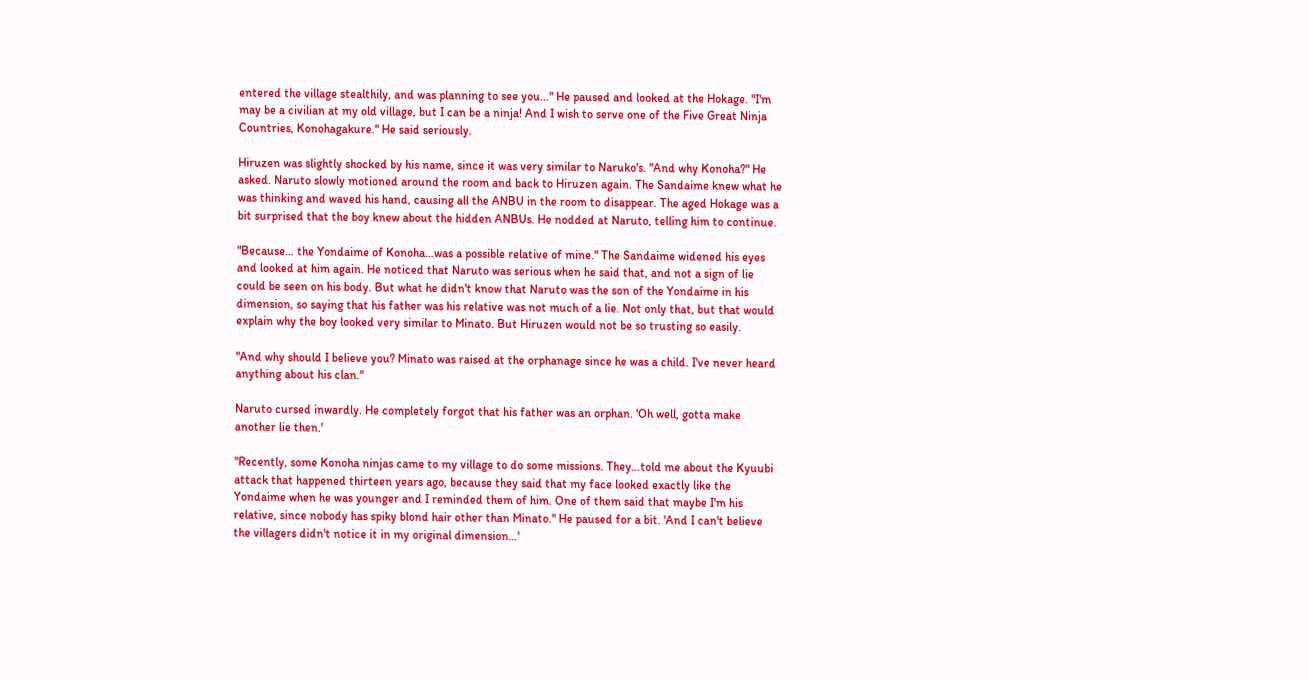entered the village stealthily, and was planning to see you…" He paused and looked at the Hokage. "I'm may be a civilian at my old village, but I can be a ninja! And I wish to serve one of the Five Great Ninja Countries, Konohagakure." He said seriously.

Hiruzen was slightly shocked by his name, since it was very similar to Naruko's. "And why Konoha?" He asked. Naruto slowly motioned around the room and back to Hiruzen again. The Sandaime knew what he was thinking and waved his hand, causing all the ANBU in the room to disappear. The aged Hokage was a bit surprised that the boy knew about the hidden ANBUs. He nodded at Naruto, telling him to continue.

"Because… the Yondaime of Konoha…was a possible relative of mine." The Sandaime widened his eyes and looked at him again. He noticed that Naruto was serious when he said that, and not a sign of lie could be seen on his body. But what he didn't know that Naruto was the son of the Yondaime in his dimension, so saying that his father was his relative was not much of a lie. Not only that, but that would explain why the boy looked very similar to Minato. But Hiruzen would not be so trusting so easily.

"And why should I believe you? Minato was raised at the orphanage since he was a child. I've never heard anything about his clan."

Naruto cursed inwardly. He completely forgot that his father was an orphan. 'Oh well, gotta make another lie then.'

"Recently, some Konoha ninjas came to my village to do some missions. They…told me about the Kyuubi attack that happened thirteen years ago, because they said that my face looked exactly like the Yondaime when he was younger and I reminded them of him. One of them said that maybe I'm his relative, since nobody has spiky blond hair other than Minato." He paused for a bit. 'And I can't believe the villagers didn't notice it in my original dimension…'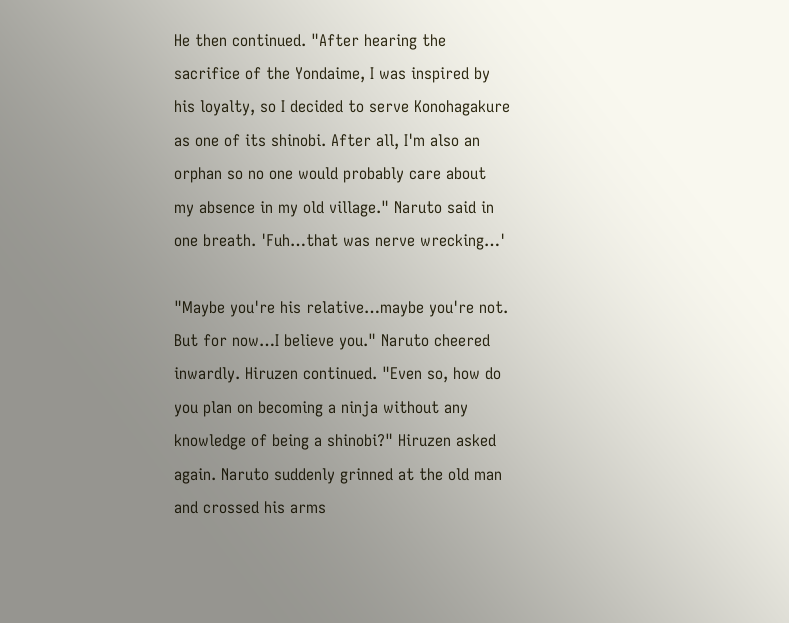He then continued. "After hearing the sacrifice of the Yondaime, I was inspired by his loyalty, so I decided to serve Konohagakure as one of its shinobi. After all, I'm also an orphan so no one would probably care about my absence in my old village." Naruto said in one breath. 'Fuh…that was nerve wrecking…'

"Maybe you're his relative…maybe you're not. But for now…I believe you." Naruto cheered inwardly. Hiruzen continued. "Even so, how do you plan on becoming a ninja without any knowledge of being a shinobi?" Hiruzen asked again. Naruto suddenly grinned at the old man and crossed his arms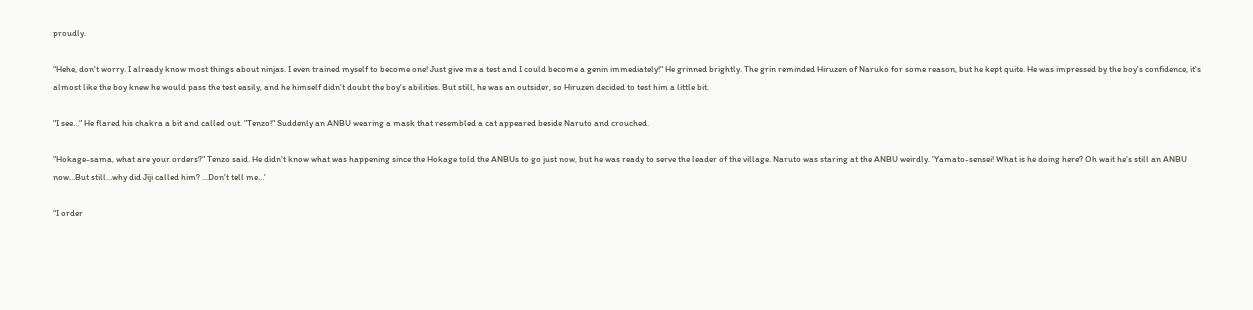proudly.

"Hehe, don't worry. I already know most things about ninjas. I even trained myself to become one! Just give me a test and I could become a genin immediately!" He grinned brightly. The grin reminded Hiruzen of Naruko for some reason, but he kept quite. He was impressed by the boy's confidence, it's almost like the boy knew he would pass the test easily, and he himself didn't doubt the boy's abilities. But still, he was an outsider, so Hiruzen decided to test him a little bit.

"I see…" He flared his chakra a bit and called out. "Tenzo!" Suddenly an ANBU wearing a mask that resembled a cat appeared beside Naruto and crouched.

"Hokage-sama, what are your orders?" Tenzo said. He didn't know what was happening since the Hokage told the ANBUs to go just now, but he was ready to serve the leader of the village. Naruto was staring at the ANBU weirdly. 'Yamato-sensei! What is he doing here? Oh wait he's still an ANBU now…But still…why did Jiji called him? ...Don't tell me…'

"I order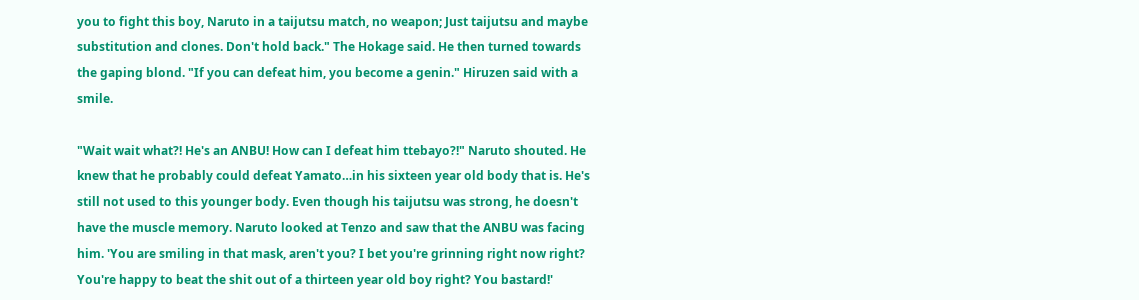you to fight this boy, Naruto in a taijutsu match, no weapon; Just taijutsu and maybe substitution and clones. Don't hold back." The Hokage said. He then turned towards the gaping blond. "If you can defeat him, you become a genin." Hiruzen said with a smile.

"Wait wait what?! He's an ANBU! How can I defeat him ttebayo?!" Naruto shouted. He knew that he probably could defeat Yamato…in his sixteen year old body that is. He's still not used to this younger body. Even though his taijutsu was strong, he doesn't have the muscle memory. Naruto looked at Tenzo and saw that the ANBU was facing him. 'You are smiling in that mask, aren't you? I bet you're grinning right now right? You're happy to beat the shit out of a thirteen year old boy right? You bastard!'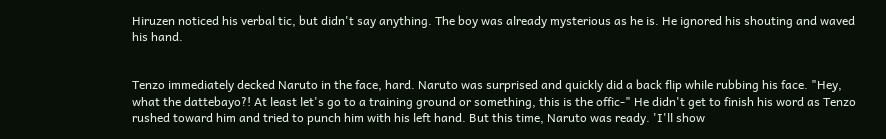Hiruzen noticed his verbal tic, but didn't say anything. The boy was already mysterious as he is. He ignored his shouting and waved his hand.


Tenzo immediately decked Naruto in the face, hard. Naruto was surprised and quickly did a back flip while rubbing his face. "Hey, what the dattebayo?! At least let's go to a training ground or something, this is the offic-" He didn't get to finish his word as Tenzo rushed toward him and tried to punch him with his left hand. But this time, Naruto was ready. 'I'll show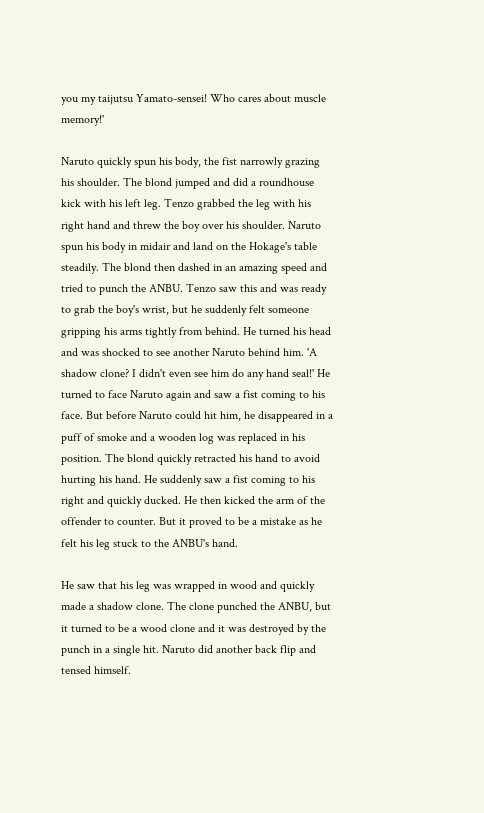you my taijutsu Yamato-sensei! Who cares about muscle memory!'

Naruto quickly spun his body, the fist narrowly grazing his shoulder. The blond jumped and did a roundhouse kick with his left leg. Tenzo grabbed the leg with his right hand and threw the boy over his shoulder. Naruto spun his body in midair and land on the Hokage's table steadily. The blond then dashed in an amazing speed and tried to punch the ANBU. Tenzo saw this and was ready to grab the boy's wrist, but he suddenly felt someone gripping his arms tightly from behind. He turned his head and was shocked to see another Naruto behind him. 'A shadow clone? I didn't even see him do any hand seal!' He turned to face Naruto again and saw a fist coming to his face. But before Naruto could hit him, he disappeared in a puff of smoke and a wooden log was replaced in his position. The blond quickly retracted his hand to avoid hurting his hand. He suddenly saw a fist coming to his right and quickly ducked. He then kicked the arm of the offender to counter. But it proved to be a mistake as he felt his leg stuck to the ANBU's hand.

He saw that his leg was wrapped in wood and quickly made a shadow clone. The clone punched the ANBU, but it turned to be a wood clone and it was destroyed by the punch in a single hit. Naruto did another back flip and tensed himself.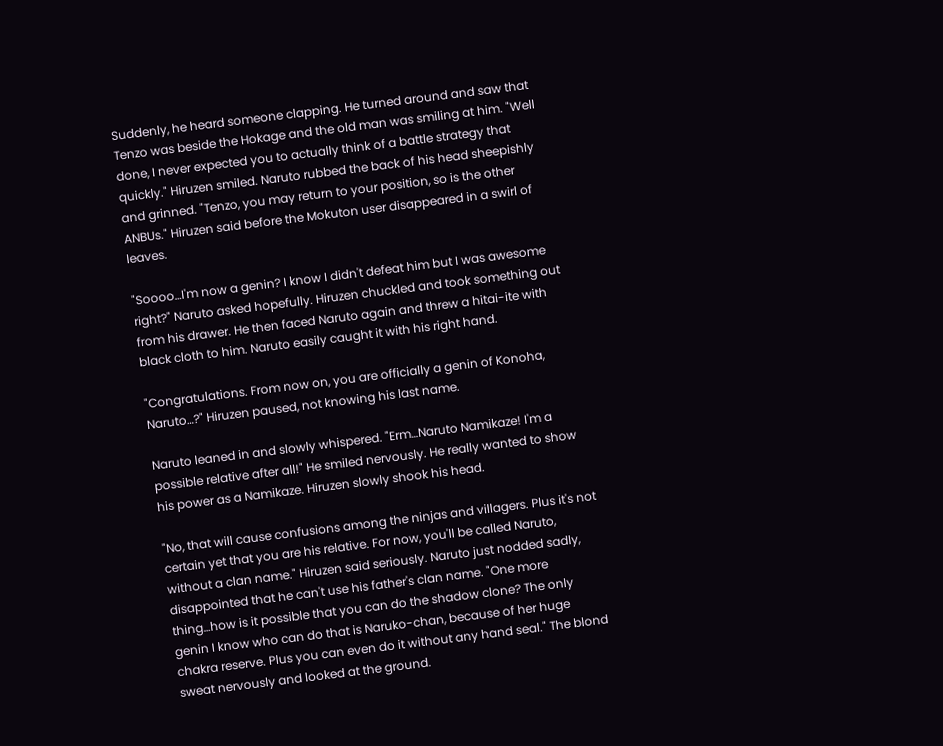Suddenly, he heard someone clapping. He turned around and saw that Tenzo was beside the Hokage and the old man was smiling at him. "Well done, I never expected you to actually think of a battle strategy that quickly." Hiruzen smiled. Naruto rubbed the back of his head sheepishly and grinned. "Tenzo, you may return to your position, so is the other ANBUs." Hiruzen said before the Mokuton user disappeared in a swirl of leaves.

"Soooo…I'm now a genin? I know I didn't defeat him but I was awesome right?" Naruto asked hopefully. Hiruzen chuckled and took something out from his drawer. He then faced Naruto again and threw a hitai-ite with black cloth to him. Naruto easily caught it with his right hand.

"Congratulations. From now on, you are officially a genin of Konoha, Naruto…?" Hiruzen paused, not knowing his last name.

Naruto leaned in and slowly whispered. "Erm…Naruto Namikaze! I'm a possible relative after all!" He smiled nervously. He really wanted to show his power as a Namikaze. Hiruzen slowly shook his head.

"No, that will cause confusions among the ninjas and villagers. Plus it's not certain yet that you are his relative. For now, you'll be called Naruto, without a clan name." Hiruzen said seriously. Naruto just nodded sadly, disappointed that he can't use his father's clan name. "One more thing…how is it possible that you can do the shadow clone? The only genin I know who can do that is Naruko-chan, because of her huge chakra reserve. Plus you can even do it without any hand seal." The blond sweat nervously and looked at the ground.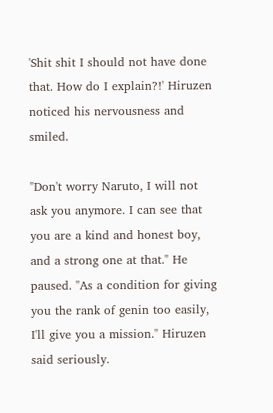'Shit shit I should not have done that. How do I explain?!' Hiruzen noticed his nervousness and smiled.

"Don't worry Naruto, I will not ask you anymore. I can see that you are a kind and honest boy, and a strong one at that." He paused. "As a condition for giving you the rank of genin too easily, I'll give you a mission." Hiruzen said seriously.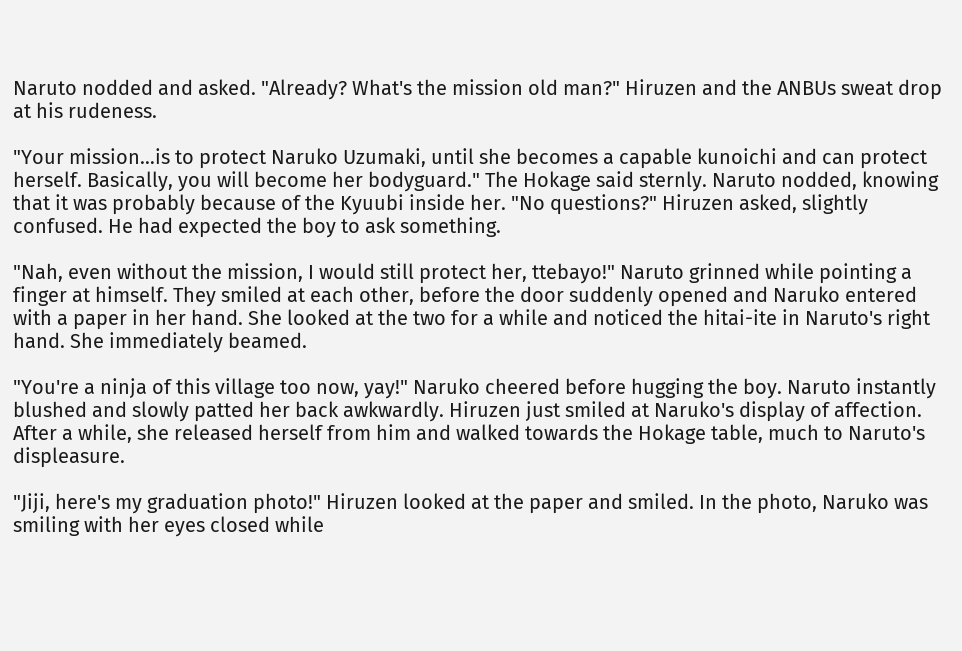Naruto nodded and asked. "Already? What's the mission old man?" Hiruzen and the ANBUs sweat drop at his rudeness.

"Your mission…is to protect Naruko Uzumaki, until she becomes a capable kunoichi and can protect herself. Basically, you will become her bodyguard." The Hokage said sternly. Naruto nodded, knowing that it was probably because of the Kyuubi inside her. "No questions?" Hiruzen asked, slightly confused. He had expected the boy to ask something.

"Nah, even without the mission, I would still protect her, ttebayo!" Naruto grinned while pointing a finger at himself. They smiled at each other, before the door suddenly opened and Naruko entered with a paper in her hand. She looked at the two for a while and noticed the hitai-ite in Naruto's right hand. She immediately beamed.

"You're a ninja of this village too now, yay!" Naruko cheered before hugging the boy. Naruto instantly blushed and slowly patted her back awkwardly. Hiruzen just smiled at Naruko's display of affection. After a while, she released herself from him and walked towards the Hokage table, much to Naruto's displeasure.

"Jiji, here's my graduation photo!" Hiruzen looked at the paper and smiled. In the photo, Naruko was smiling with her eyes closed while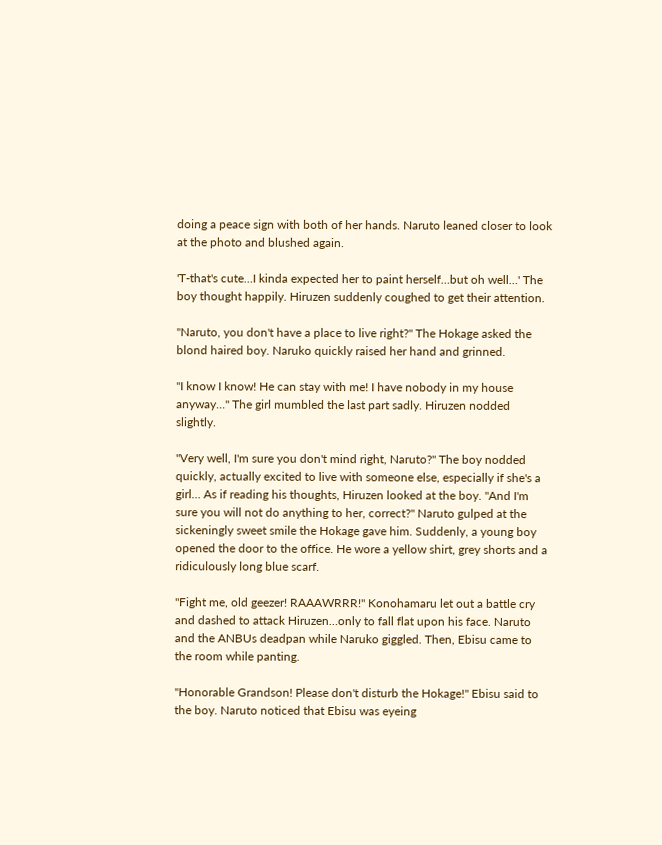doing a peace sign with both of her hands. Naruto leaned closer to look at the photo and blushed again.

'T-that's cute…I kinda expected her to paint herself…but oh well…' The boy thought happily. Hiruzen suddenly coughed to get their attention.

"Naruto, you don't have a place to live right?" The Hokage asked the blond haired boy. Naruko quickly raised her hand and grinned.

"I know I know! He can stay with me! I have nobody in my house anyway…" The girl mumbled the last part sadly. Hiruzen nodded slightly.

"Very well, I'm sure you don't mind right, Naruto?" The boy nodded quickly, actually excited to live with someone else, especially if she's a girl… As if reading his thoughts, Hiruzen looked at the boy. "And I'm sure you will not do anything to her, correct?" Naruto gulped at the sickeningly sweet smile the Hokage gave him. Suddenly, a young boy opened the door to the office. He wore a yellow shirt, grey shorts and a ridiculously long blue scarf.

"Fight me, old geezer! RAAAWRRR!" Konohamaru let out a battle cry and dashed to attack Hiruzen…only to fall flat upon his face. Naruto and the ANBUs deadpan while Naruko giggled. Then, Ebisu came to the room while panting.

"Honorable Grandson! Please don't disturb the Hokage!" Ebisu said to the boy. Naruto noticed that Ebisu was eyeing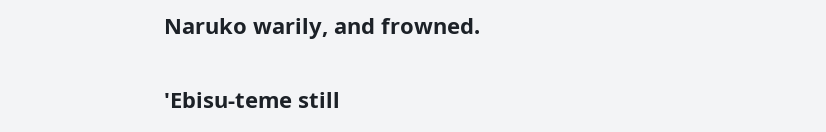Naruko warily, and frowned.

'Ebisu-teme still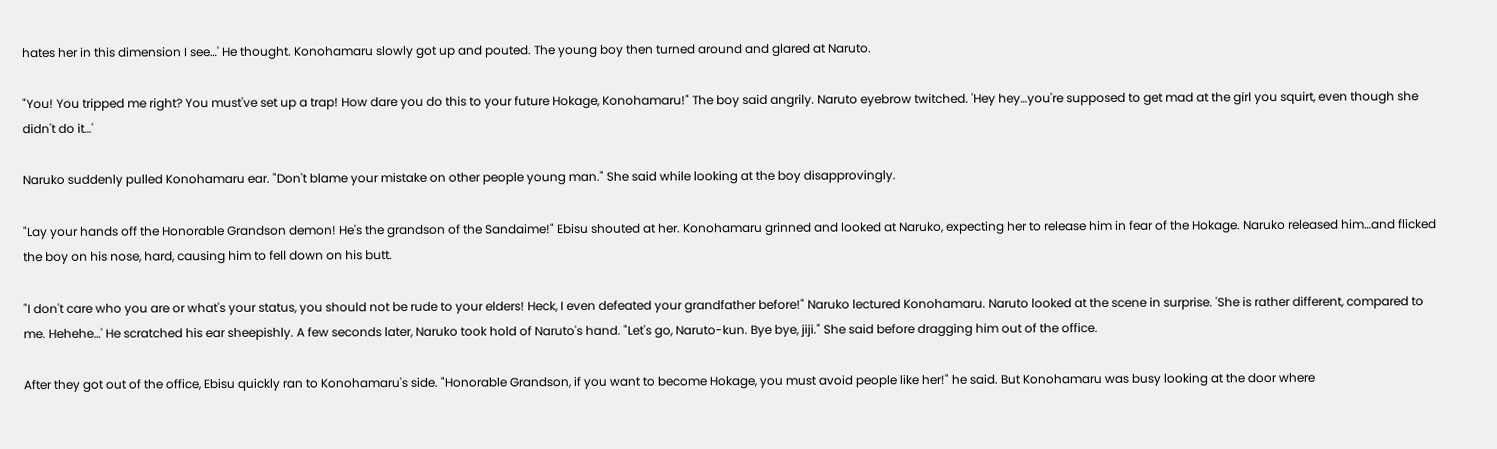hates her in this dimension I see…' He thought. Konohamaru slowly got up and pouted. The young boy then turned around and glared at Naruto.

"You! You tripped me right? You must've set up a trap! How dare you do this to your future Hokage, Konohamaru!" The boy said angrily. Naruto eyebrow twitched. 'Hey hey…you're supposed to get mad at the girl you squirt, even though she didn't do it…'

Naruko suddenly pulled Konohamaru ear. "Don't blame your mistake on other people young man." She said while looking at the boy disapprovingly.

"Lay your hands off the Honorable Grandson demon! He's the grandson of the Sandaime!" Ebisu shouted at her. Konohamaru grinned and looked at Naruko, expecting her to release him in fear of the Hokage. Naruko released him…and flicked the boy on his nose, hard, causing him to fell down on his butt.

"I don't care who you are or what's your status, you should not be rude to your elders! Heck, I even defeated your grandfather before!" Naruko lectured Konohamaru. Naruto looked at the scene in surprise. 'She is rather different, compared to me. Hehehe…' He scratched his ear sheepishly. A few seconds later, Naruko took hold of Naruto's hand. "Let's go, Naruto-kun. Bye bye, jiji." She said before dragging him out of the office.

After they got out of the office, Ebisu quickly ran to Konohamaru's side. "Honorable Grandson, if you want to become Hokage, you must avoid people like her!" he said. But Konohamaru was busy looking at the door where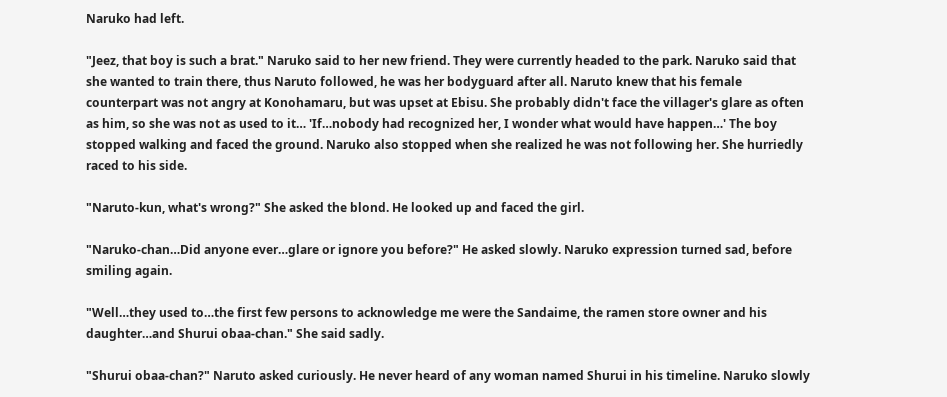Naruko had left.

"Jeez, that boy is such a brat." Naruko said to her new friend. They were currently headed to the park. Naruko said that she wanted to train there, thus Naruto followed, he was her bodyguard after all. Naruto knew that his female counterpart was not angry at Konohamaru, but was upset at Ebisu. She probably didn't face the villager's glare as often as him, so she was not as used to it… 'If…nobody had recognized her, I wonder what would have happen…' The boy stopped walking and faced the ground. Naruko also stopped when she realized he was not following her. She hurriedly raced to his side.

"Naruto-kun, what's wrong?" She asked the blond. He looked up and faced the girl.

"Naruko-chan…Did anyone ever…glare or ignore you before?" He asked slowly. Naruko expression turned sad, before smiling again.

"Well…they used to…the first few persons to acknowledge me were the Sandaime, the ramen store owner and his daughter…and Shurui obaa-chan." She said sadly.

"Shurui obaa-chan?" Naruto asked curiously. He never heard of any woman named Shurui in his timeline. Naruko slowly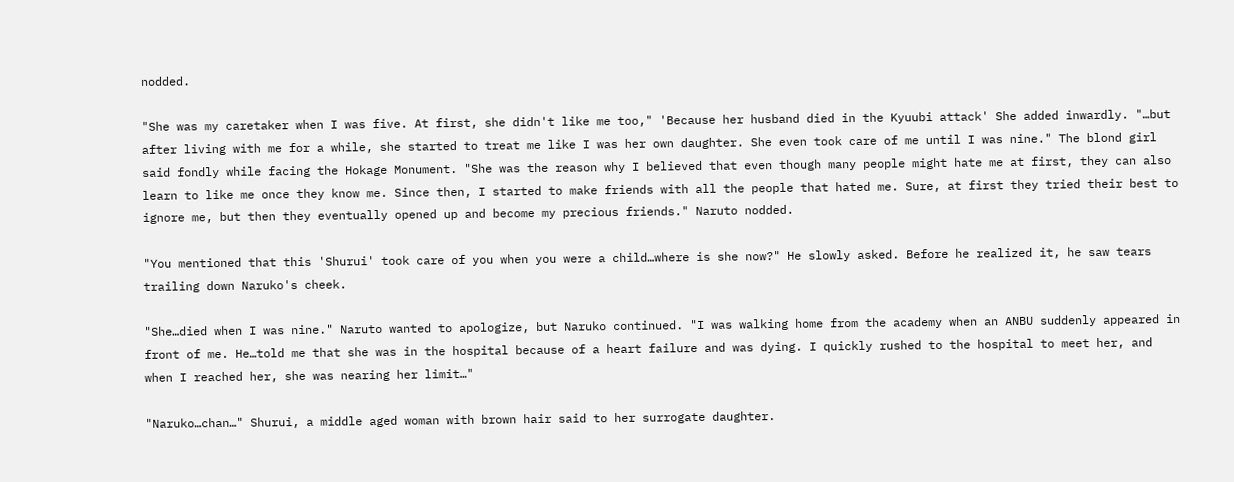nodded.

"She was my caretaker when I was five. At first, she didn't like me too," 'Because her husband died in the Kyuubi attack' She added inwardly. "…but after living with me for a while, she started to treat me like I was her own daughter. She even took care of me until I was nine." The blond girl said fondly while facing the Hokage Monument. "She was the reason why I believed that even though many people might hate me at first, they can also learn to like me once they know me. Since then, I started to make friends with all the people that hated me. Sure, at first they tried their best to ignore me, but then they eventually opened up and become my precious friends." Naruto nodded.

"You mentioned that this 'Shurui' took care of you when you were a child…where is she now?" He slowly asked. Before he realized it, he saw tears trailing down Naruko's cheek.

"She…died when I was nine." Naruto wanted to apologize, but Naruko continued. "I was walking home from the academy when an ANBU suddenly appeared in front of me. He…told me that she was in the hospital because of a heart failure and was dying. I quickly rushed to the hospital to meet her, and when I reached her, she was nearing her limit…"

"Naruko…chan…" Shurui, a middle aged woman with brown hair said to her surrogate daughter.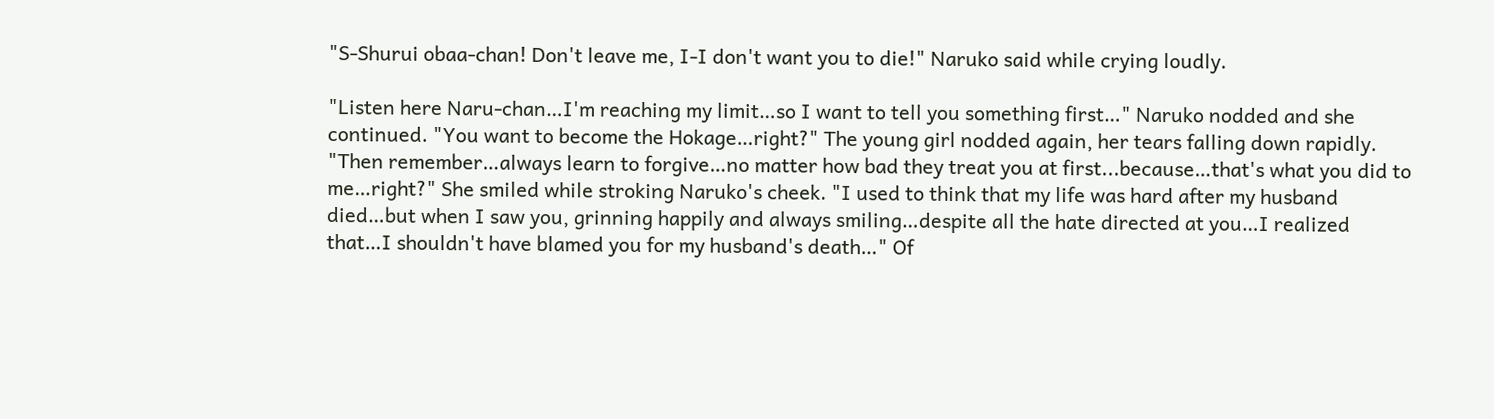"S-Shurui obaa-chan! Don't leave me, I-I don't want you to die!" Naruko said while crying loudly.

"Listen here Naru-chan…I'm reaching my limit…so I want to tell you something first…" Naruko nodded and she continued. "You want to become the Hokage…right?" The young girl nodded again, her tears falling down rapidly. "Then remember…always learn to forgive…no matter how bad they treat you at first...because…that's what you did to me…right?" She smiled while stroking Naruko's cheek. "I used to think that my life was hard after my husband died…but when I saw you, grinning happily and always smiling…despite all the hate directed at you…I realized that…I shouldn't have blamed you for my husband's death…" Of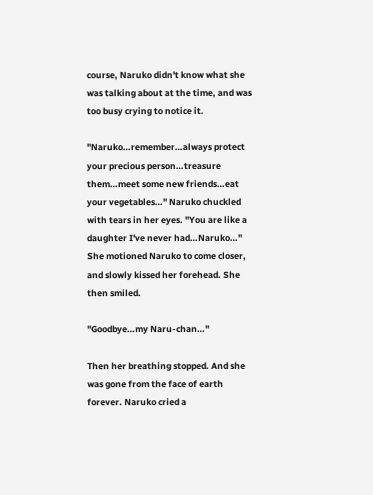course, Naruko didn't know what she was talking about at the time, and was too busy crying to notice it.

"Naruko…remember…always protect your precious person…treasure them…meet some new friends…eat your vegetables…" Naruko chuckled with tears in her eyes. "You are like a daughter I've never had…Naruko…" She motioned Naruko to come closer, and slowly kissed her forehead. She then smiled.

"Goodbye…my Naru-chan…"

Then her breathing stopped. And she was gone from the face of earth forever. Naruko cried a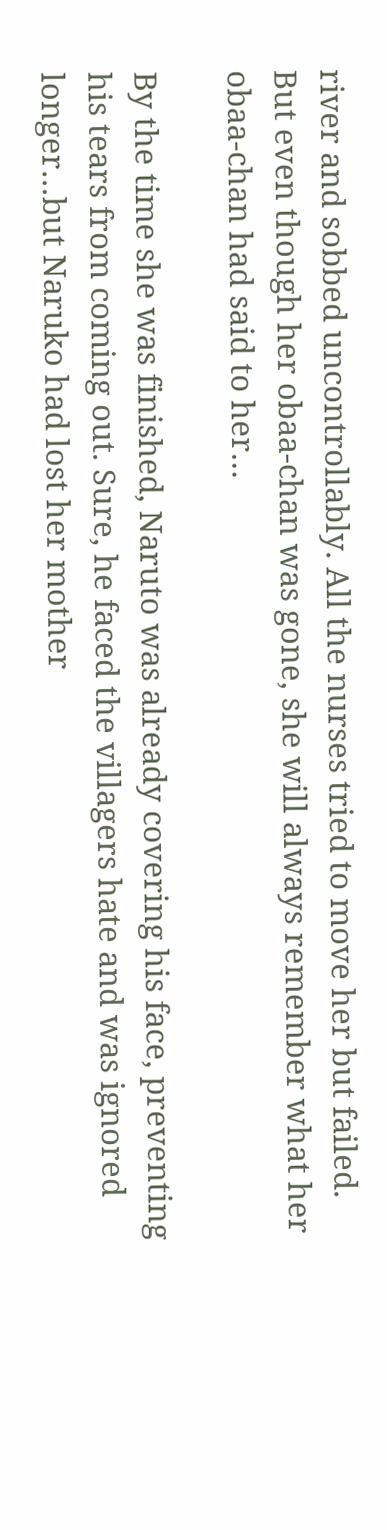river and sobbed uncontrollably. All the nurses tried to move her but failed. But even though her obaa-chan was gone, she will always remember what her obaa-chan had said to her…

By the time she was finished, Naruto was already covering his face, preventing his tears from coming out. Sure, he faced the villagers hate and was ignored longer…but Naruko had lost her mother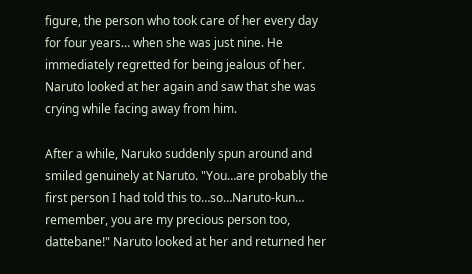figure, the person who took care of her every day for four years… when she was just nine. He immediately regretted for being jealous of her. Naruto looked at her again and saw that she was crying while facing away from him.

After a while, Naruko suddenly spun around and smiled genuinely at Naruto. "You…are probably the first person I had told this to…so…Naruto-kun… remember, you are my precious person too, dattebane!" Naruto looked at her and returned her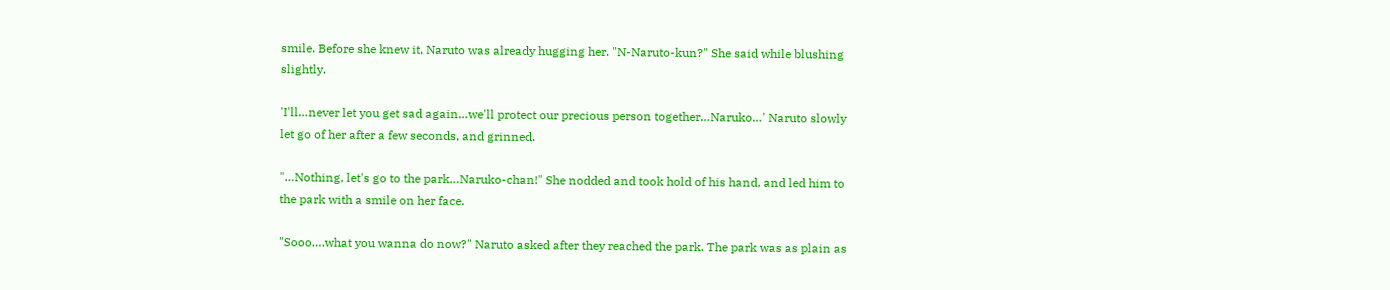smile. Before she knew it, Naruto was already hugging her. "N-Naruto-kun?" She said while blushing slightly.

'I'll…never let you get sad again…we'll protect our precious person together…Naruko…' Naruto slowly let go of her after a few seconds, and grinned.

"…Nothing, let's go to the park…Naruko-chan!" She nodded and took hold of his hand, and led him to the park with a smile on her face.

"Sooo….what you wanna do now?" Naruto asked after they reached the park. The park was as plain as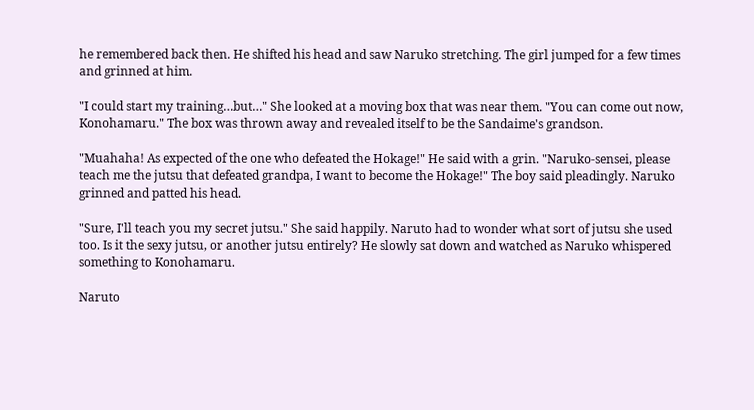he remembered back then. He shifted his head and saw Naruko stretching. The girl jumped for a few times and grinned at him.

"I could start my training…but…" She looked at a moving box that was near them. "You can come out now, Konohamaru." The box was thrown away and revealed itself to be the Sandaime's grandson.

"Muahaha! As expected of the one who defeated the Hokage!" He said with a grin. "Naruko-sensei, please teach me the jutsu that defeated grandpa, I want to become the Hokage!" The boy said pleadingly. Naruko grinned and patted his head.

"Sure, I'll teach you my secret jutsu." She said happily. Naruto had to wonder what sort of jutsu she used too. Is it the sexy jutsu, or another jutsu entirely? He slowly sat down and watched as Naruko whispered something to Konohamaru.

Naruto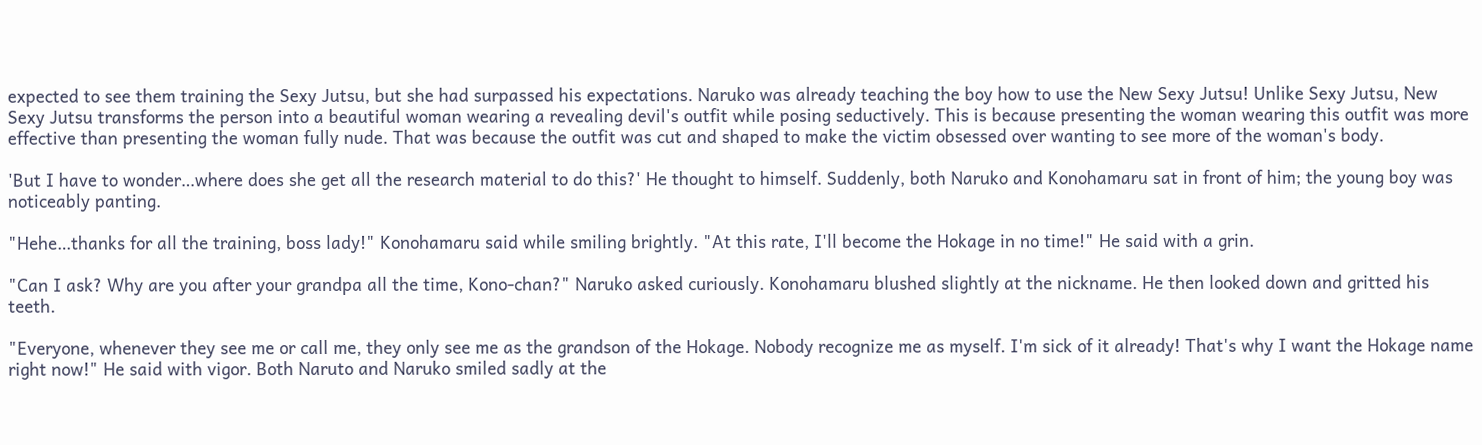expected to see them training the Sexy Jutsu, but she had surpassed his expectations. Naruko was already teaching the boy how to use the New Sexy Jutsu! Unlike Sexy Jutsu, New Sexy Jutsu transforms the person into a beautiful woman wearing a revealing devil's outfit while posing seductively. This is because presenting the woman wearing this outfit was more effective than presenting the woman fully nude. That was because the outfit was cut and shaped to make the victim obsessed over wanting to see more of the woman's body.

'But I have to wonder…where does she get all the research material to do this?' He thought to himself. Suddenly, both Naruko and Konohamaru sat in front of him; the young boy was noticeably panting.

"Hehe…thanks for all the training, boss lady!" Konohamaru said while smiling brightly. "At this rate, I'll become the Hokage in no time!" He said with a grin.

"Can I ask? Why are you after your grandpa all the time, Kono-chan?" Naruko asked curiously. Konohamaru blushed slightly at the nickname. He then looked down and gritted his teeth.

"Everyone, whenever they see me or call me, they only see me as the grandson of the Hokage. Nobody recognize me as myself. I'm sick of it already! That's why I want the Hokage name right now!" He said with vigor. Both Naruto and Naruko smiled sadly at the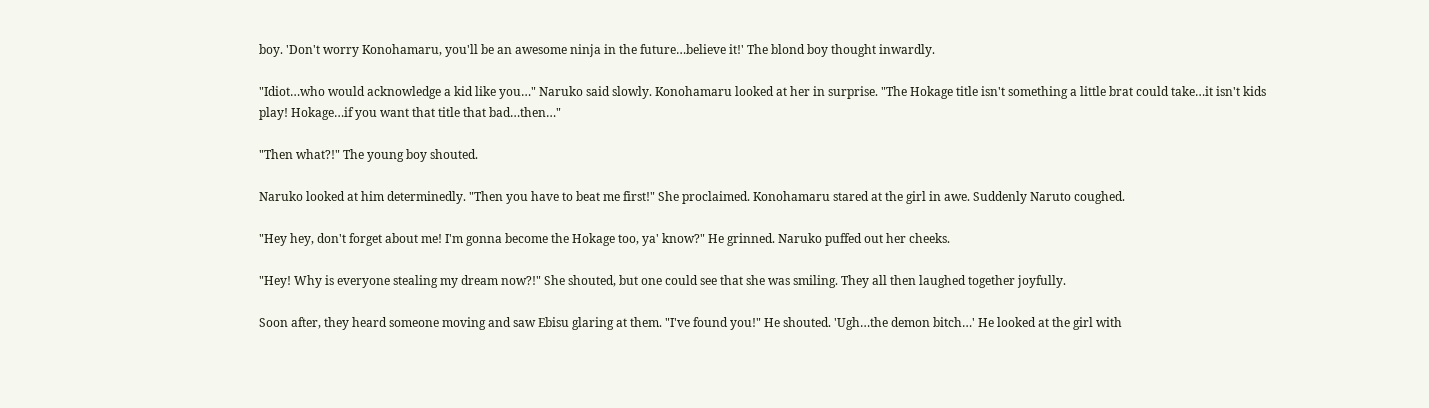boy. 'Don't worry Konohamaru, you'll be an awesome ninja in the future…believe it!' The blond boy thought inwardly.

"Idiot…who would acknowledge a kid like you…" Naruko said slowly. Konohamaru looked at her in surprise. "The Hokage title isn't something a little brat could take…it isn't kids play! Hokage…if you want that title that bad…then…"

"Then what?!" The young boy shouted.

Naruko looked at him determinedly. "Then you have to beat me first!" She proclaimed. Konohamaru stared at the girl in awe. Suddenly Naruto coughed.

"Hey hey, don't forget about me! I'm gonna become the Hokage too, ya' know?" He grinned. Naruko puffed out her cheeks.

"Hey! Why is everyone stealing my dream now?!" She shouted, but one could see that she was smiling. They all then laughed together joyfully.

Soon after, they heard someone moving and saw Ebisu glaring at them. "I've found you!" He shouted. 'Ugh…the demon bitch…' He looked at the girl with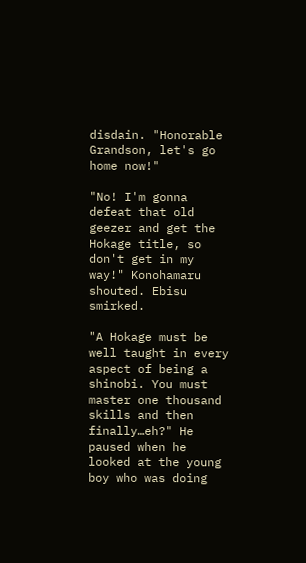disdain. "Honorable Grandson, let's go home now!"

"No! I'm gonna defeat that old geezer and get the Hokage title, so don't get in my way!" Konohamaru shouted. Ebisu smirked.

"A Hokage must be well taught in every aspect of being a shinobi. You must master one thousand skills and then finally…eh?" He paused when he looked at the young boy who was doing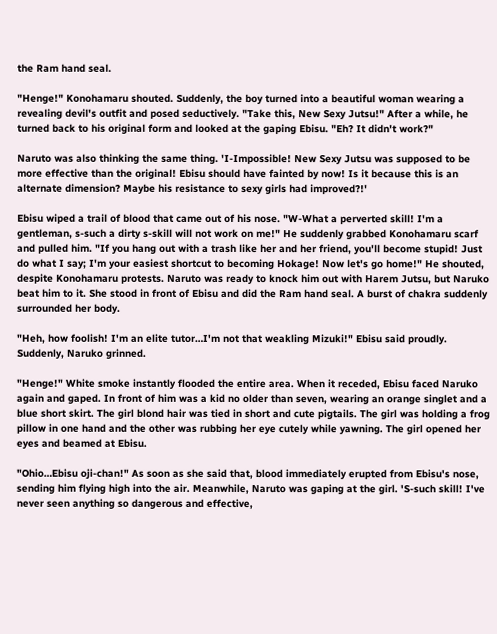the Ram hand seal.

"Henge!" Konohamaru shouted. Suddenly, the boy turned into a beautiful woman wearing a revealing devil's outfit and posed seductively. "Take this, New Sexy Jutsu!" After a while, he turned back to his original form and looked at the gaping Ebisu. "Eh? It didn't work?"

Naruto was also thinking the same thing. 'I-Impossible! New Sexy Jutsu was supposed to be more effective than the original! Ebisu should have fainted by now! Is it because this is an alternate dimension? Maybe his resistance to sexy girls had improved?!'

Ebisu wiped a trail of blood that came out of his nose. "W-What a perverted skill! I'm a gentleman, s-such a dirty s-skill will not work on me!" He suddenly grabbed Konohamaru scarf and pulled him. "If you hang out with a trash like her and her friend, you'll become stupid! Just do what I say; I'm your easiest shortcut to becoming Hokage! Now let's go home!" He shouted, despite Konohamaru protests. Naruto was ready to knock him out with Harem Jutsu, but Naruko beat him to it. She stood in front of Ebisu and did the Ram hand seal. A burst of chakra suddenly surrounded her body.

"Heh, how foolish! I'm an elite tutor…I'm not that weakling Mizuki!" Ebisu said proudly. Suddenly, Naruko grinned.

"Henge!" White smoke instantly flooded the entire area. When it receded, Ebisu faced Naruko again and gaped. In front of him was a kid no older than seven, wearing an orange singlet and a blue short skirt. The girl blond hair was tied in short and cute pigtails. The girl was holding a frog pillow in one hand and the other was rubbing her eye cutely while yawning. The girl opened her eyes and beamed at Ebisu.

"Ohio…Ebisu oji-chan!" As soon as she said that, blood immediately erupted from Ebisu's nose, sending him flying high into the air. Meanwhile, Naruto was gaping at the girl. 'S-such skill! I've never seen anything so dangerous and effective,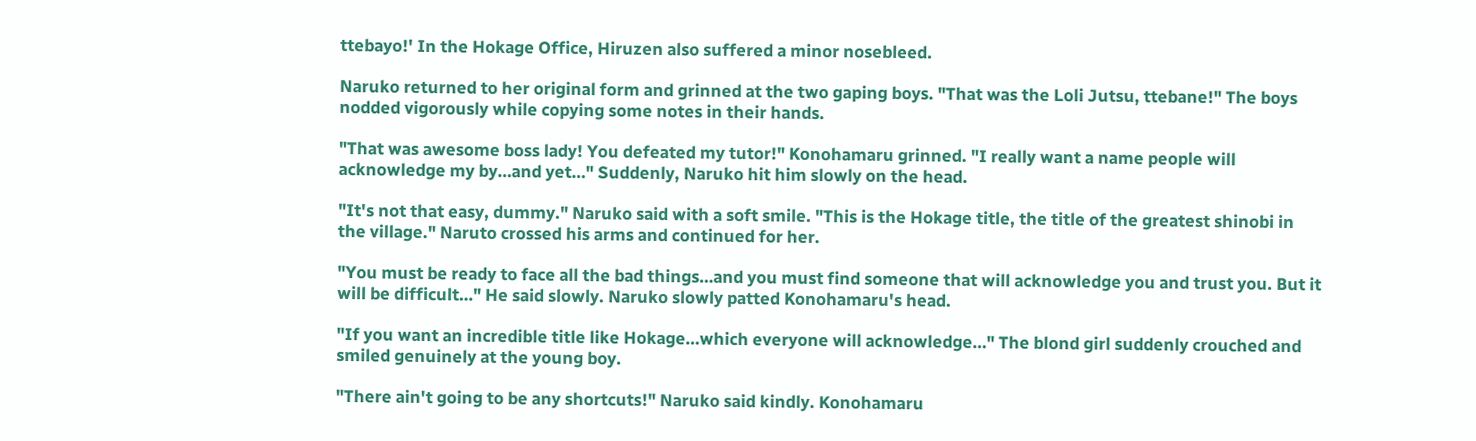ttebayo!' In the Hokage Office, Hiruzen also suffered a minor nosebleed.

Naruko returned to her original form and grinned at the two gaping boys. "That was the Loli Jutsu, ttebane!" The boys nodded vigorously while copying some notes in their hands.

"That was awesome boss lady! You defeated my tutor!" Konohamaru grinned. "I really want a name people will acknowledge my by…and yet…" Suddenly, Naruko hit him slowly on the head.

"It's not that easy, dummy." Naruko said with a soft smile. "This is the Hokage title, the title of the greatest shinobi in the village." Naruto crossed his arms and continued for her.

"You must be ready to face all the bad things…and you must find someone that will acknowledge you and trust you. But it will be difficult…" He said slowly. Naruko slowly patted Konohamaru's head.

"If you want an incredible title like Hokage…which everyone will acknowledge…" The blond girl suddenly crouched and smiled genuinely at the young boy.

"There ain't going to be any shortcuts!" Naruko said kindly. Konohamaru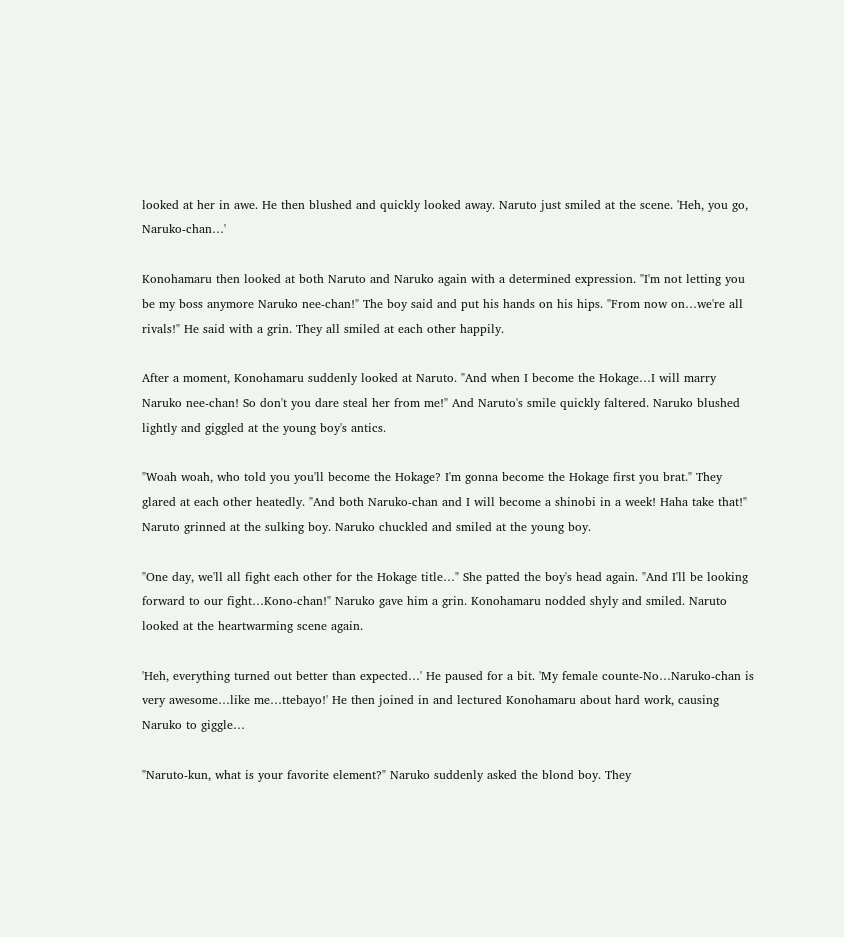looked at her in awe. He then blushed and quickly looked away. Naruto just smiled at the scene. 'Heh, you go, Naruko-chan…'

Konohamaru then looked at both Naruto and Naruko again with a determined expression. "I'm not letting you be my boss anymore Naruko nee-chan!" The boy said and put his hands on his hips. "From now on…we're all rivals!" He said with a grin. They all smiled at each other happily.

After a moment, Konohamaru suddenly looked at Naruto. "And when I become the Hokage…I will marry Naruko nee-chan! So don't you dare steal her from me!" And Naruto's smile quickly faltered. Naruko blushed lightly and giggled at the young boy's antics.

"Woah woah, who told you you'll become the Hokage? I'm gonna become the Hokage first you brat." They glared at each other heatedly. "And both Naruko-chan and I will become a shinobi in a week! Haha take that!" Naruto grinned at the sulking boy. Naruko chuckled and smiled at the young boy.

"One day, we'll all fight each other for the Hokage title…" She patted the boy's head again. "And I'll be looking forward to our fight…Kono-chan!" Naruko gave him a grin. Konohamaru nodded shyly and smiled. Naruto looked at the heartwarming scene again.

'Heh, everything turned out better than expected…' He paused for a bit. 'My female counte-No…Naruko-chan is very awesome…like me…ttebayo!' He then joined in and lectured Konohamaru about hard work, causing Naruko to giggle…

"Naruto-kun, what is your favorite element?" Naruko suddenly asked the blond boy. They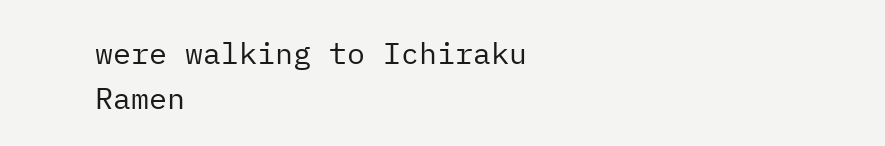were walking to Ichiraku Ramen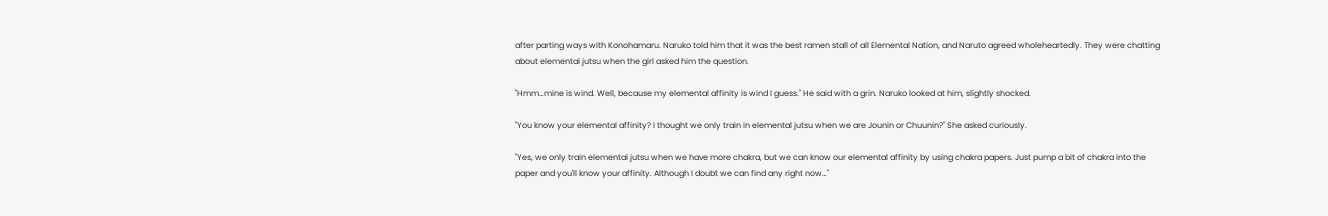after parting ways with Konohamaru. Naruko told him that it was the best ramen stall of all Elemental Nation, and Naruto agreed wholeheartedly. They were chatting about elemental jutsu when the girl asked him the question.

"Hmm…mine is wind. Well, because my elemental affinity is wind I guess." He said with a grin. Naruko looked at him, slightly shocked.

"You know your elemental affinity? I thought we only train in elemental jutsu when we are Jounin or Chuunin?" She asked curiously.

"Yes, we only train elemental jutsu when we have more chakra, but we can know our elemental affinity by using chakra papers. Just pump a bit of chakra into the paper and you'll know your affinity. Although I doubt we can find any right now…"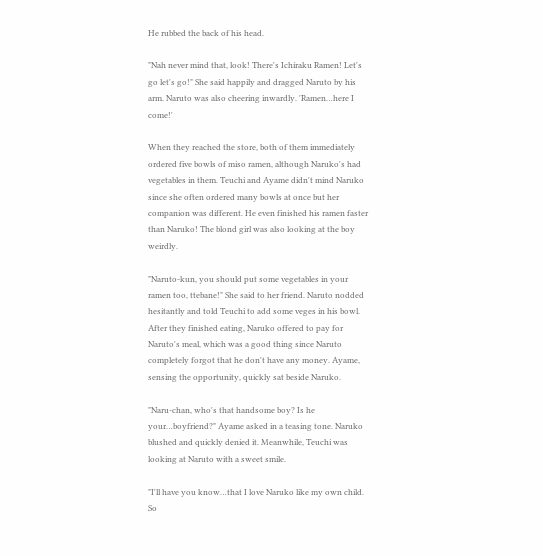He rubbed the back of his head.

"Nah never mind that, look! There's Ichiraku Ramen! Let's go let's go!" She said happily and dragged Naruto by his arm. Naruto was also cheering inwardly. 'Ramen…here I come!'

When they reached the store, both of them immediately ordered five bowls of miso ramen, although Naruko's had vegetables in them. Teuchi and Ayame didn't mind Naruko since she often ordered many bowls at once but her companion was different. He even finished his ramen faster than Naruko! The blond girl was also looking at the boy weirdly.

"Naruto-kun, you should put some vegetables in your ramen too, ttebane!" She said to her friend. Naruto nodded hesitantly and told Teuchi to add some veges in his bowl. After they finished eating, Naruko offered to pay for Naruto's meal, which was a good thing since Naruto completely forgot that he don't have any money. Ayame, sensing the opportunity, quickly sat beside Naruko.

"Naru-chan, who's that handsome boy? Is he your…boyfriend?" Ayame asked in a teasing tone. Naruko blushed and quickly denied it. Meanwhile, Teuchi was looking at Naruto with a sweet smile.

"I'll have you know…that I love Naruko like my own child. So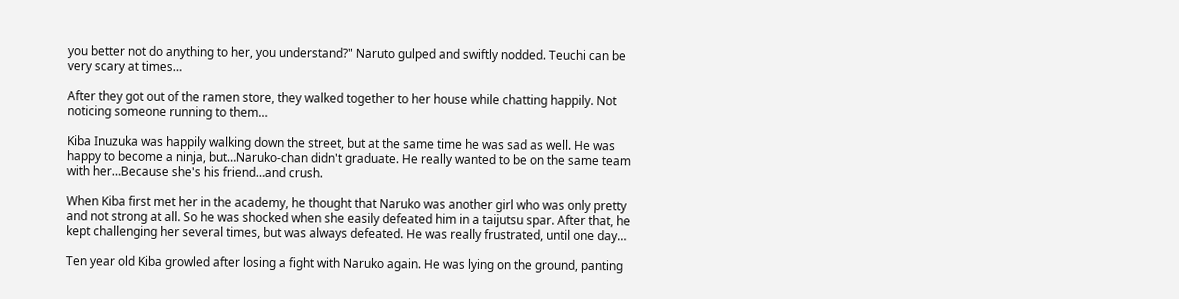you better not do anything to her, you understand?" Naruto gulped and swiftly nodded. Teuchi can be very scary at times…

After they got out of the ramen store, they walked together to her house while chatting happily. Not noticing someone running to them…

Kiba Inuzuka was happily walking down the street, but at the same time he was sad as well. He was happy to become a ninja, but…Naruko-chan didn't graduate. He really wanted to be on the same team with her…Because she's his friend…and crush.

When Kiba first met her in the academy, he thought that Naruko was another girl who was only pretty and not strong at all. So he was shocked when she easily defeated him in a taijutsu spar. After that, he kept challenging her several times, but was always defeated. He was really frustrated, until one day…

Ten year old Kiba growled after losing a fight with Naruko again. He was lying on the ground, panting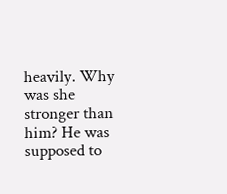heavily. Why was she stronger than him? He was supposed to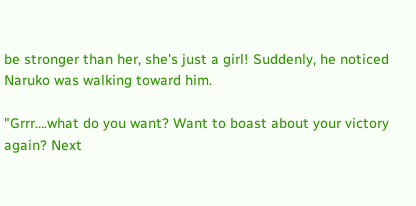be stronger than her, she's just a girl! Suddenly, he noticed Naruko was walking toward him.

"Grrr….what do you want? Want to boast about your victory again? Next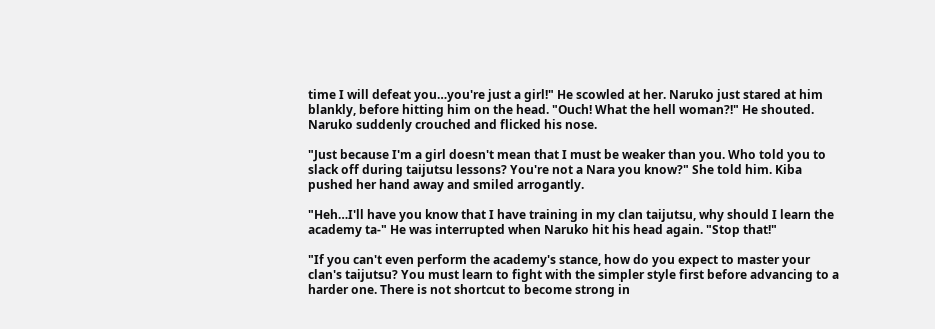time I will defeat you…you're just a girl!" He scowled at her. Naruko just stared at him blankly, before hitting him on the head. "Ouch! What the hell woman?!" He shouted. Naruko suddenly crouched and flicked his nose.

"Just because I'm a girl doesn't mean that I must be weaker than you. Who told you to slack off during taijutsu lessons? You're not a Nara you know?" She told him. Kiba pushed her hand away and smiled arrogantly.

"Heh…I'll have you know that I have training in my clan taijutsu, why should I learn the academy ta-" He was interrupted when Naruko hit his head again. "Stop that!"

"If you can't even perform the academy's stance, how do you expect to master your clan's taijutsu? You must learn to fight with the simpler style first before advancing to a harder one. There is not shortcut to become strong in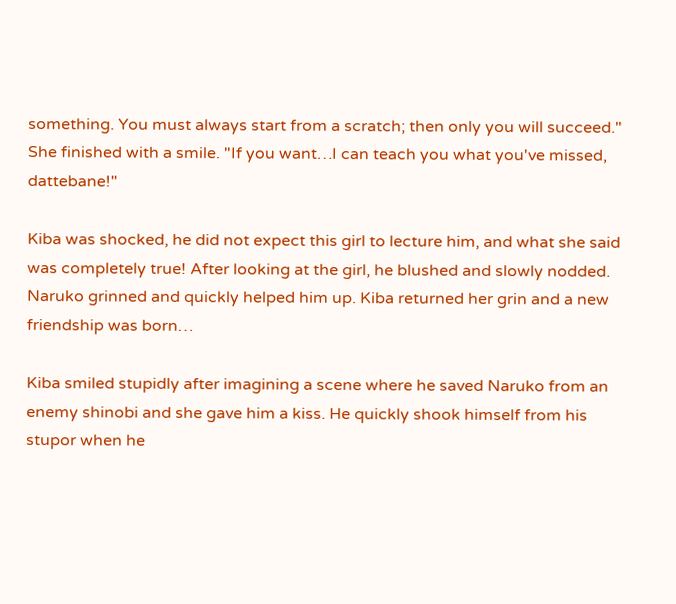something. You must always start from a scratch; then only you will succeed." She finished with a smile. "If you want…I can teach you what you've missed, dattebane!"

Kiba was shocked, he did not expect this girl to lecture him, and what she said was completely true! After looking at the girl, he blushed and slowly nodded. Naruko grinned and quickly helped him up. Kiba returned her grin and a new friendship was born…

Kiba smiled stupidly after imagining a scene where he saved Naruko from an enemy shinobi and she gave him a kiss. He quickly shook himself from his stupor when he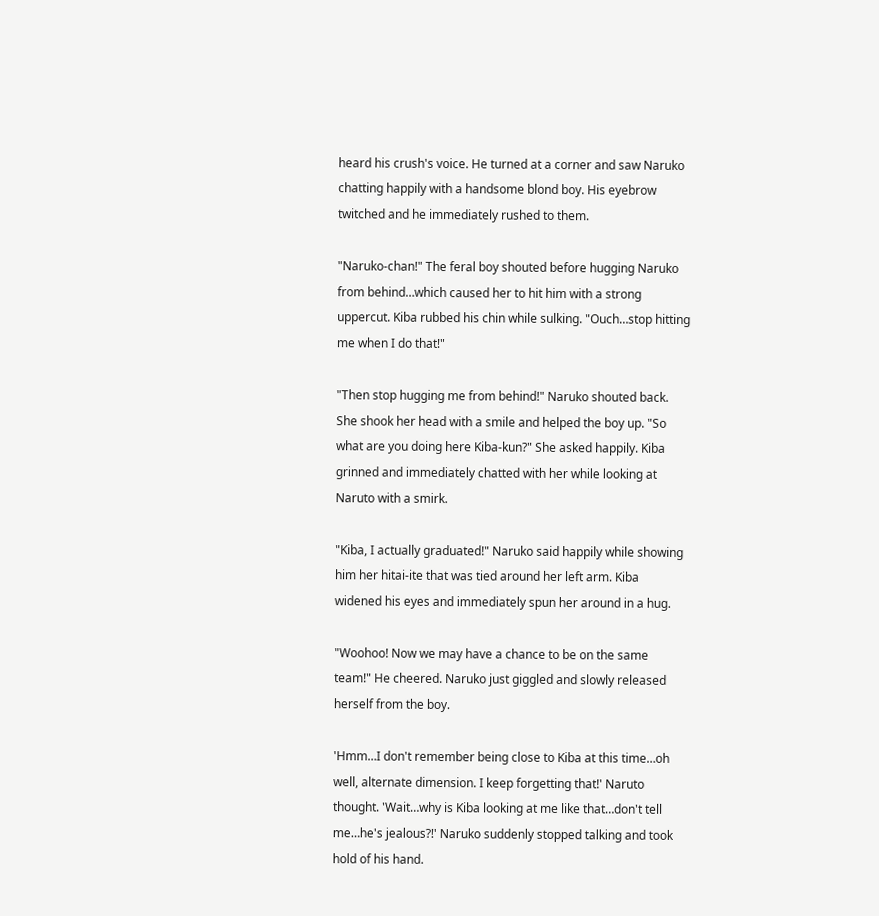heard his crush's voice. He turned at a corner and saw Naruko chatting happily with a handsome blond boy. His eyebrow twitched and he immediately rushed to them.

"Naruko-chan!" The feral boy shouted before hugging Naruko from behind…which caused her to hit him with a strong uppercut. Kiba rubbed his chin while sulking. "Ouch…stop hitting me when I do that!"

"Then stop hugging me from behind!" Naruko shouted back. She shook her head with a smile and helped the boy up. "So what are you doing here Kiba-kun?" She asked happily. Kiba grinned and immediately chatted with her while looking at Naruto with a smirk.

"Kiba, I actually graduated!" Naruko said happily while showing him her hitai-ite that was tied around her left arm. Kiba widened his eyes and immediately spun her around in a hug.

"Woohoo! Now we may have a chance to be on the same team!" He cheered. Naruko just giggled and slowly released herself from the boy.

'Hmm…I don't remember being close to Kiba at this time…oh well, alternate dimension. I keep forgetting that!' Naruto thought. 'Wait…why is Kiba looking at me like that…don't tell me…he's jealous?!' Naruko suddenly stopped talking and took hold of his hand.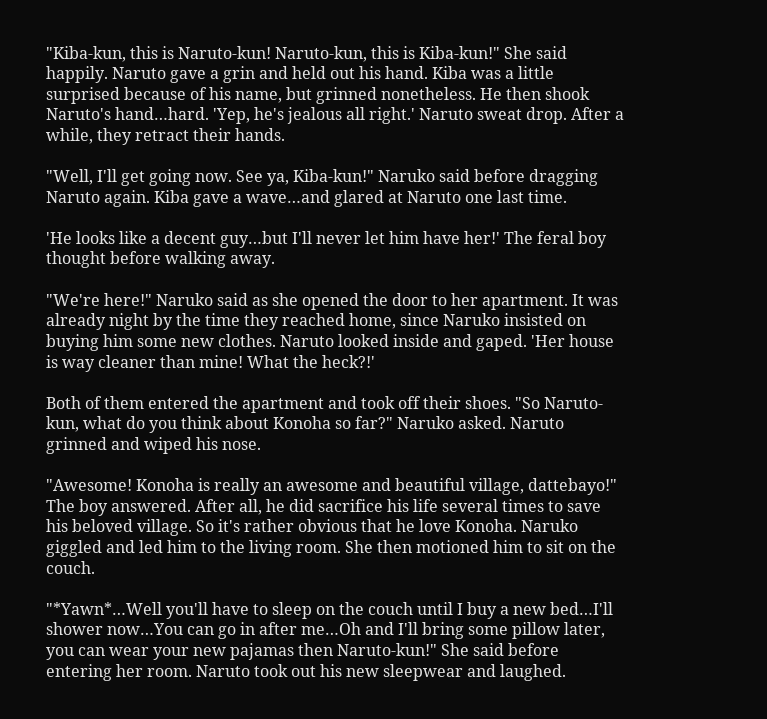"Kiba-kun, this is Naruto-kun! Naruto-kun, this is Kiba-kun!" She said happily. Naruto gave a grin and held out his hand. Kiba was a little surprised because of his name, but grinned nonetheless. He then shook Naruto's hand…hard. 'Yep, he's jealous all right.' Naruto sweat drop. After a while, they retract their hands.

"Well, I'll get going now. See ya, Kiba-kun!" Naruko said before dragging Naruto again. Kiba gave a wave…and glared at Naruto one last time.

'He looks like a decent guy…but I'll never let him have her!' The feral boy thought before walking away.

"We're here!" Naruko said as she opened the door to her apartment. It was already night by the time they reached home, since Naruko insisted on buying him some new clothes. Naruto looked inside and gaped. 'Her house is way cleaner than mine! What the heck?!'

Both of them entered the apartment and took off their shoes. "So Naruto-kun, what do you think about Konoha so far?" Naruko asked. Naruto grinned and wiped his nose.

"Awesome! Konoha is really an awesome and beautiful village, dattebayo!" The boy answered. After all, he did sacrifice his life several times to save his beloved village. So it's rather obvious that he love Konoha. Naruko giggled and led him to the living room. She then motioned him to sit on the couch.

"*Yawn*…Well you'll have to sleep on the couch until I buy a new bed…I'll shower now…You can go in after me…Oh and I'll bring some pillow later, you can wear your new pajamas then Naruto-kun!" She said before entering her room. Naruto took out his new sleepwear and laughed.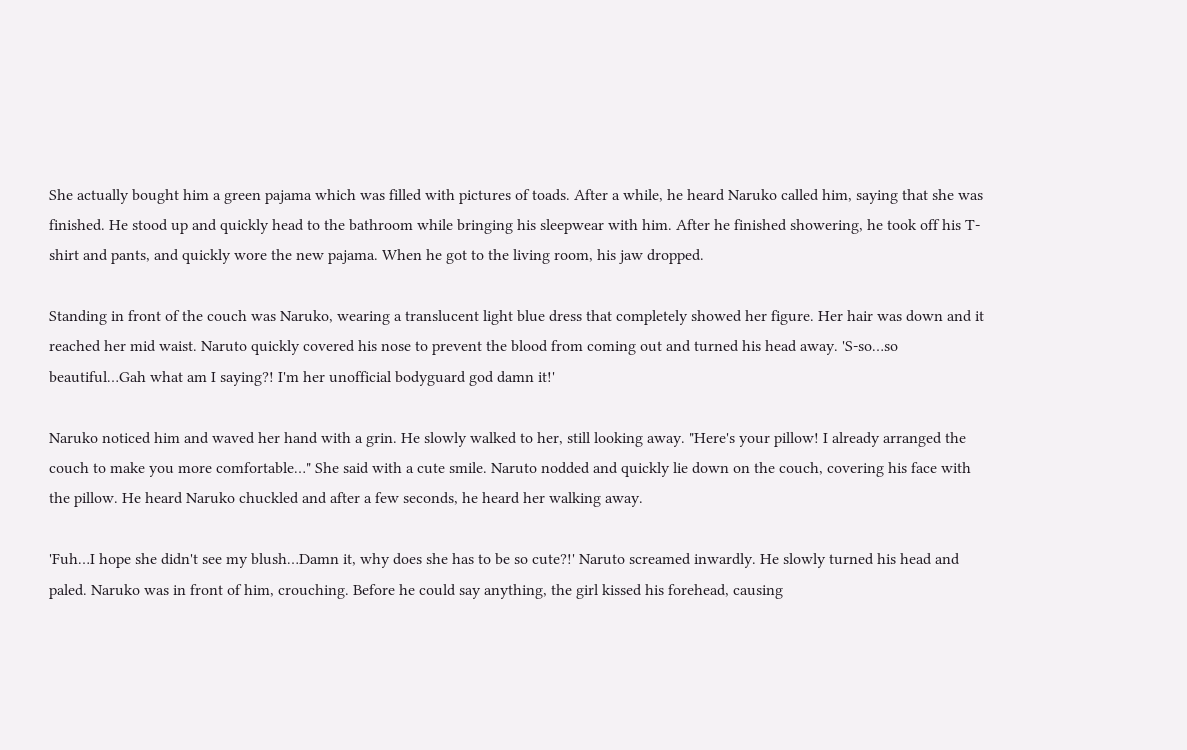She actually bought him a green pajama which was filled with pictures of toads. After a while, he heard Naruko called him, saying that she was finished. He stood up and quickly head to the bathroom while bringing his sleepwear with him. After he finished showering, he took off his T-shirt and pants, and quickly wore the new pajama. When he got to the living room, his jaw dropped.

Standing in front of the couch was Naruko, wearing a translucent light blue dress that completely showed her figure. Her hair was down and it reached her mid waist. Naruto quickly covered his nose to prevent the blood from coming out and turned his head away. 'S-so…so beautiful…Gah what am I saying?! I'm her unofficial bodyguard god damn it!'

Naruko noticed him and waved her hand with a grin. He slowly walked to her, still looking away. "Here's your pillow! I already arranged the couch to make you more comfortable…" She said with a cute smile. Naruto nodded and quickly lie down on the couch, covering his face with the pillow. He heard Naruko chuckled and after a few seconds, he heard her walking away.

'Fuh…I hope she didn't see my blush…Damn it, why does she has to be so cute?!' Naruto screamed inwardly. He slowly turned his head and paled. Naruko was in front of him, crouching. Before he could say anything, the girl kissed his forehead, causing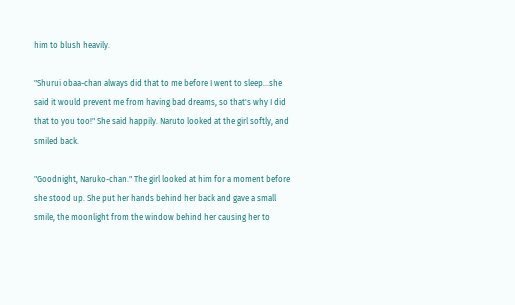him to blush heavily.

"Shurui obaa-chan always did that to me before I went to sleep…she said it would prevent me from having bad dreams, so that's why I did that to you too!" She said happily. Naruto looked at the girl softly, and smiled back.

"Goodnight, Naruko-chan." The girl looked at him for a moment before she stood up. She put her hands behind her back and gave a small smile, the moonlight from the window behind her causing her to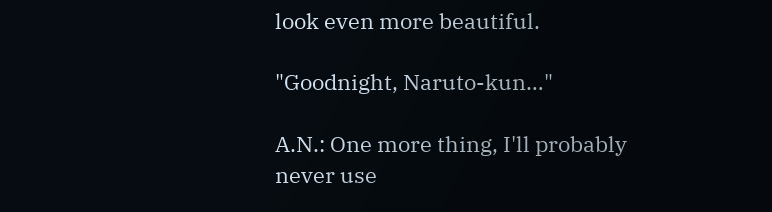look even more beautiful.

"Goodnight, Naruto-kun…"

A.N.: One more thing, I'll probably never use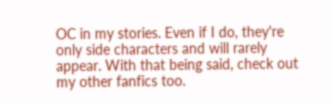OC in my stories. Even if I do, they're only side characters and will rarely appear. With that being said, check out my other fanfics too.